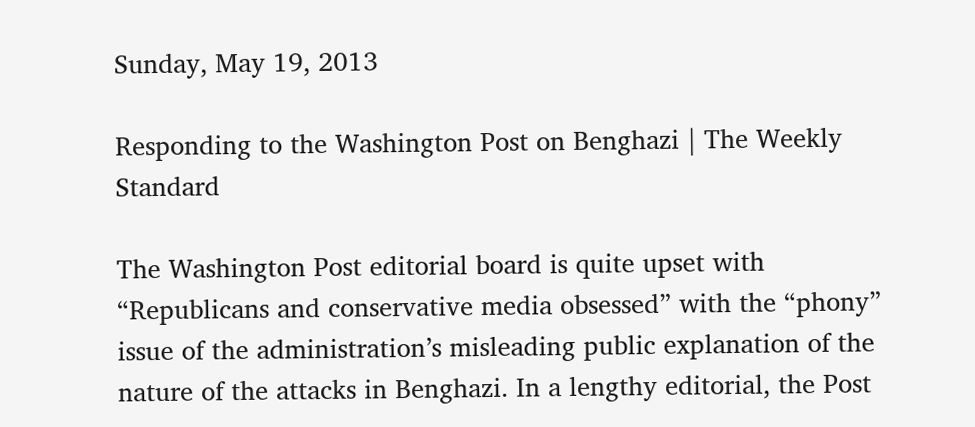Sunday, May 19, 2013

Responding to the Washington Post on Benghazi | The Weekly Standard

The Washington Post editorial board is quite upset with “Republicans and conservative media obsessed” with the “phony” issue of the administration’s misleading public explanation of the nature of the attacks in Benghazi. In a lengthy editorial, the Post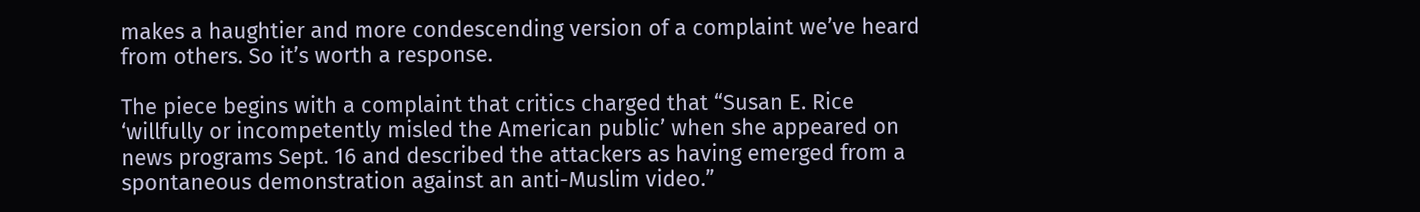makes a haughtier and more condescending version of a complaint we’ve heard from others. So it’s worth a response.

The piece begins with a complaint that critics charged that “Susan E. Rice ‘willfully or incompetently misled the American public’ when she appeared on news programs Sept. 16 and described the attackers as having emerged from a spontaneous demonstration against an anti-Muslim video.”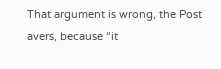That argument is wrong, the Post avers, because “it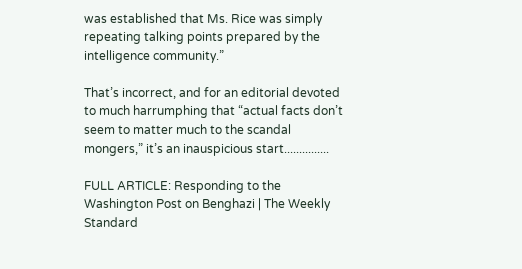was established that Ms. Rice was simply repeating talking points prepared by the intelligence community.”

That’s incorrect, and for an editorial devoted to much harrumphing that “actual facts don’t seem to matter much to the scandal mongers,” it’s an inauspicious start...............

FULL ARTICLE: Responding to the Washington Post on Benghazi | The Weekly Standard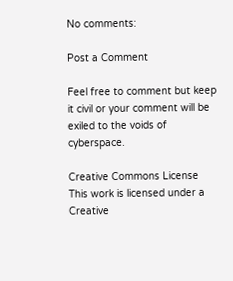No comments:

Post a Comment

Feel free to comment but keep it civil or your comment will be exiled to the voids of cyberspace.

Creative Commons License
This work is licensed under a Creative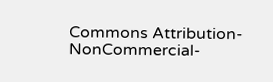Commons Attribution-NonCommercial-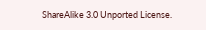ShareAlike 3.0 Unported License.